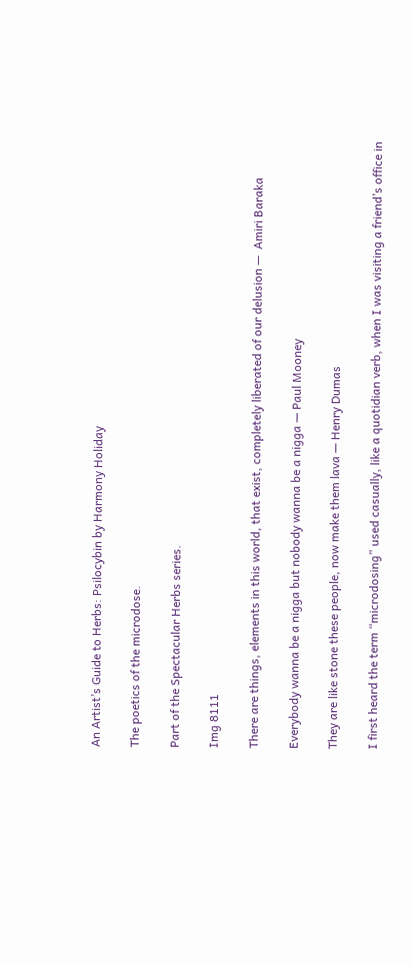An Artist’s Guide to Herbs: Psilocybin by Harmony Holiday

The poetics of the microdose.

Part of the Spectacular Herbs series.

Img 8111

There are things, elements in this world, that exist, completely liberated of our delusion —  Amiri Baraka

Everybody wanna be a nigga but nobody wanna be a nigga — Paul Mooney

They are like stone these people, now make them lava — Henry Dumas

I first heard the term “microdosing” used casually, like a quotidian verb, when I was visiting a friend’s office in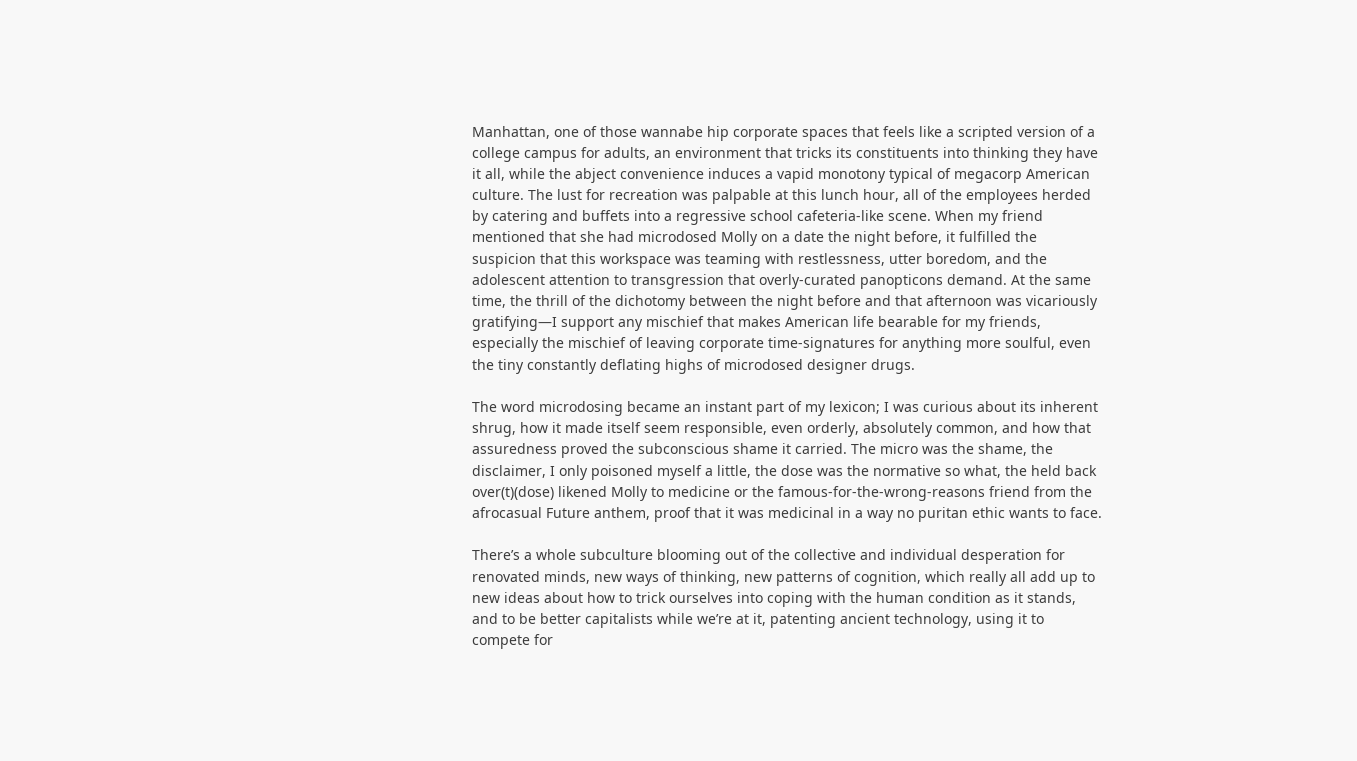Manhattan, one of those wannabe hip corporate spaces that feels like a scripted version of a college campus for adults, an environment that tricks its constituents into thinking they have it all, while the abject convenience induces a vapid monotony typical of megacorp American culture. The lust for recreation was palpable at this lunch hour, all of the employees herded by catering and buffets into a regressive school cafeteria-like scene. When my friend mentioned that she had microdosed Molly on a date the night before, it fulfilled the suspicion that this workspace was teaming with restlessness, utter boredom, and the adolescent attention to transgression that overly-curated panopticons demand. At the same time, the thrill of the dichotomy between the night before and that afternoon was vicariously gratifying—I support any mischief that makes American life bearable for my friends, especially the mischief of leaving corporate time-signatures for anything more soulful, even the tiny constantly deflating highs of microdosed designer drugs.

The word microdosing became an instant part of my lexicon; I was curious about its inherent shrug, how it made itself seem responsible, even orderly, absolutely common, and how that assuredness proved the subconscious shame it carried. The micro was the shame, the disclaimer, I only poisoned myself a little, the dose was the normative so what, the held back over(t)(dose) likened Molly to medicine or the famous-for-the-wrong-reasons friend from the afrocasual Future anthem, proof that it was medicinal in a way no puritan ethic wants to face.

There’s a whole subculture blooming out of the collective and individual desperation for renovated minds, new ways of thinking, new patterns of cognition, which really all add up to new ideas about how to trick ourselves into coping with the human condition as it stands, and to be better capitalists while we’re at it, patenting ancient technology, using it to compete for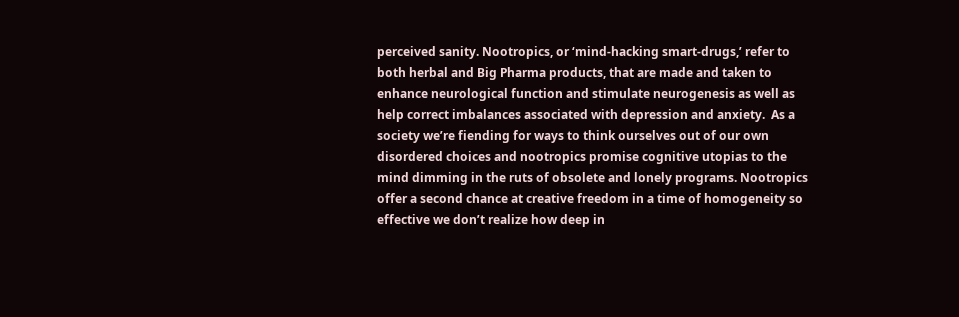perceived sanity. Nootropics, or ‘mind-hacking smart-drugs,’ refer to both herbal and Big Pharma products, that are made and taken to enhance neurological function and stimulate neurogenesis as well as help correct imbalances associated with depression and anxiety.  As a society we’re fiending for ways to think ourselves out of our own disordered choices and nootropics promise cognitive utopias to the mind dimming in the ruts of obsolete and lonely programs. Nootropics offer a second chance at creative freedom in a time of homogeneity so effective we don’t realize how deep in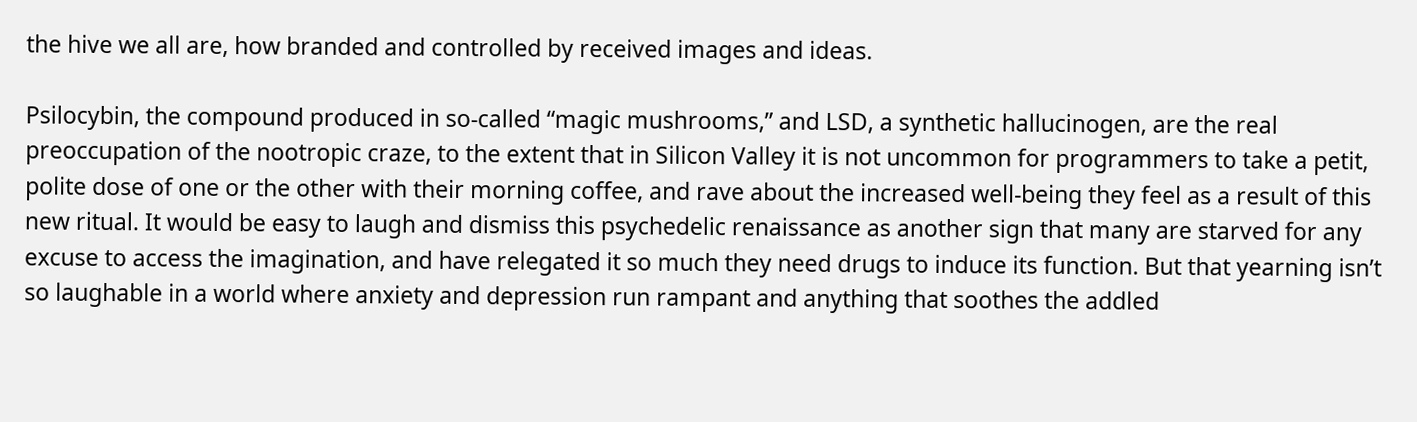the hive we all are, how branded and controlled by received images and ideas.

Psilocybin, the compound produced in so-called “magic mushrooms,” and LSD, a synthetic hallucinogen, are the real preoccupation of the nootropic craze, to the extent that in Silicon Valley it is not uncommon for programmers to take a petit, polite dose of one or the other with their morning coffee, and rave about the increased well-being they feel as a result of this new ritual. It would be easy to laugh and dismiss this psychedelic renaissance as another sign that many are starved for any excuse to access the imagination, and have relegated it so much they need drugs to induce its function. But that yearning isn’t so laughable in a world where anxiety and depression run rampant and anything that soothes the addled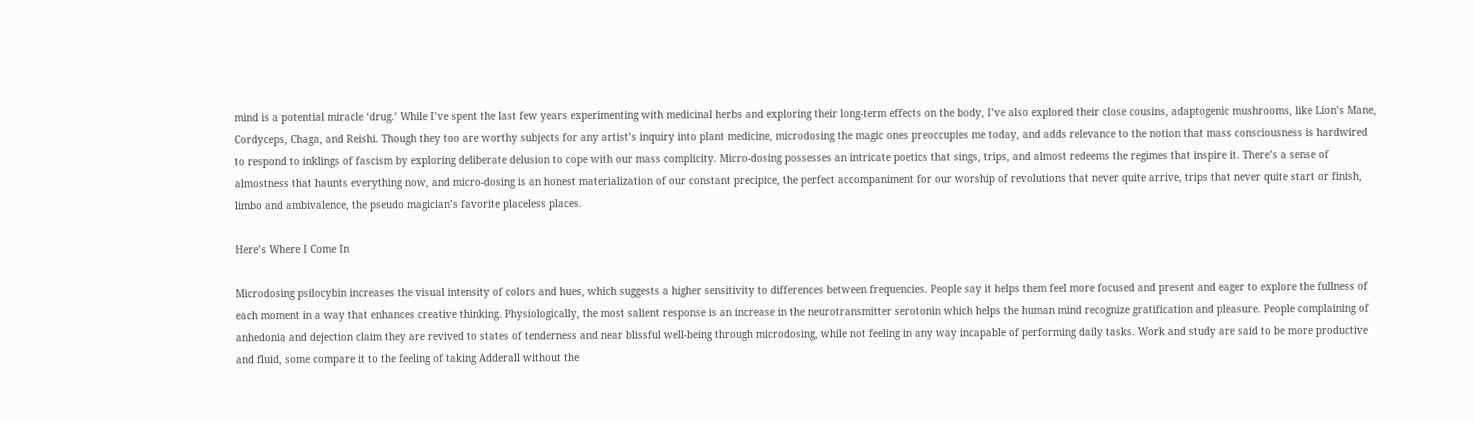mind is a potential miracle ‘drug.’ While I’ve spent the last few years experimenting with medicinal herbs and exploring their long-term effects on the body, I’ve also explored their close cousins, adaptogenic mushrooms, like Lion’s Mane, Cordyceps, Chaga, and Reishi. Though they too are worthy subjects for any artist’s inquiry into plant medicine, microdosing the magic ones preoccupies me today, and adds relevance to the notion that mass consciousness is hardwired to respond to inklings of fascism by exploring deliberate delusion to cope with our mass complicity. Micro-dosing possesses an intricate poetics that sings, trips, and almost redeems the regimes that inspire it. There’s a sense of almostness that haunts everything now, and micro-dosing is an honest materialization of our constant precipice, the perfect accompaniment for our worship of revolutions that never quite arrive, trips that never quite start or finish, limbo and ambivalence, the pseudo magician’s favorite placeless places.

Here’s Where I Come In

Microdosing psilocybin increases the visual intensity of colors and hues, which suggests a higher sensitivity to differences between frequencies. People say it helps them feel more focused and present and eager to explore the fullness of each moment in a way that enhances creative thinking. Physiologically, the most salient response is an increase in the neurotransmitter serotonin which helps the human mind recognize gratification and pleasure. People complaining of anhedonia and dejection claim they are revived to states of tenderness and near blissful well-being through microdosing, while not feeling in any way incapable of performing daily tasks. Work and study are said to be more productive and fluid, some compare it to the feeling of taking Adderall without the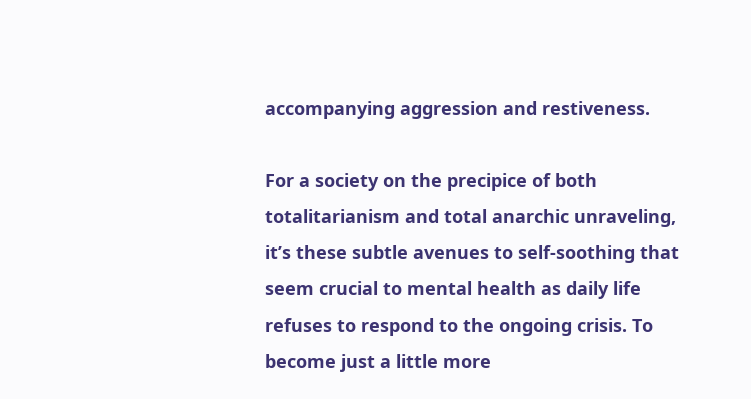accompanying aggression and restiveness.

For a society on the precipice of both totalitarianism and total anarchic unraveling, it’s these subtle avenues to self-soothing that seem crucial to mental health as daily life refuses to respond to the ongoing crisis. To become just a little more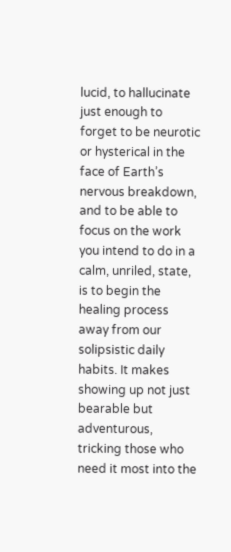lucid, to hallucinate just enough to forget to be neurotic or hysterical in the face of Earth’s nervous breakdown, and to be able to focus on the work you intend to do in a calm, unriled, state, is to begin the healing process away from our solipsistic daily habits. It makes showing up not just bearable but adventurous, tricking those who need it most into the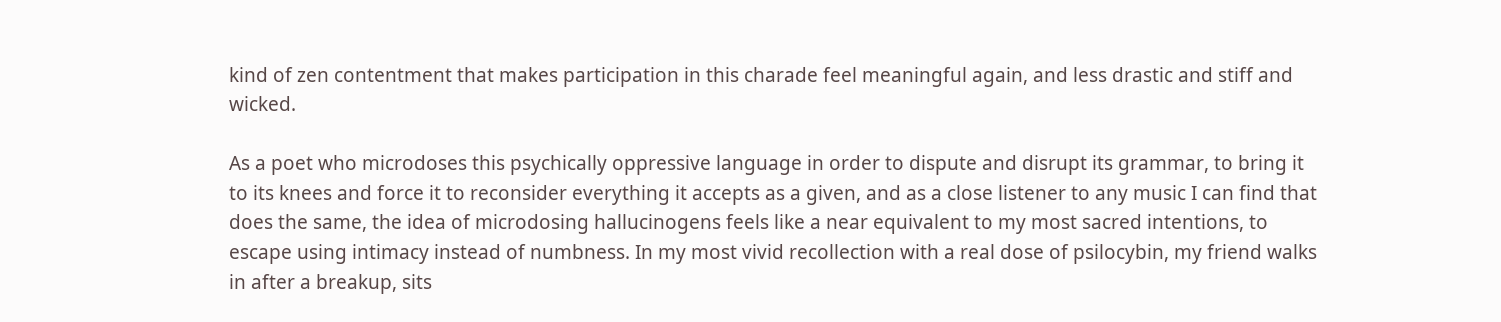kind of zen contentment that makes participation in this charade feel meaningful again, and less drastic and stiff and wicked.

As a poet who microdoses this psychically oppressive language in order to dispute and disrupt its grammar, to bring it to its knees and force it to reconsider everything it accepts as a given, and as a close listener to any music I can find that does the same, the idea of microdosing hallucinogens feels like a near equivalent to my most sacred intentions, to escape using intimacy instead of numbness. In my most vivid recollection with a real dose of psilocybin, my friend walks in after a breakup, sits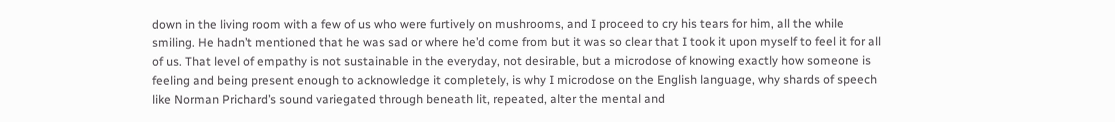down in the living room with a few of us who were furtively on mushrooms, and I proceed to cry his tears for him, all the while smiling. He hadn’t mentioned that he was sad or where he’d come from but it was so clear that I took it upon myself to feel it for all of us. That level of empathy is not sustainable in the everyday, not desirable, but a microdose of knowing exactly how someone is feeling and being present enough to acknowledge it completely, is why I microdose on the English language, why shards of speech like Norman Prichard’s sound variegated through beneath lit, repeated, alter the mental and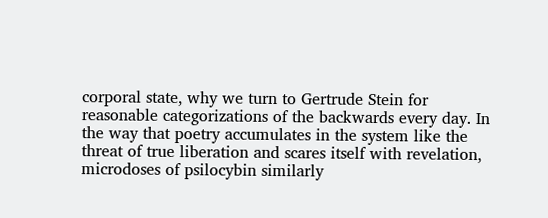corporal state, why we turn to Gertrude Stein for reasonable categorizations of the backwards every day. In the way that poetry accumulates in the system like the threat of true liberation and scares itself with revelation, microdoses of psilocybin similarly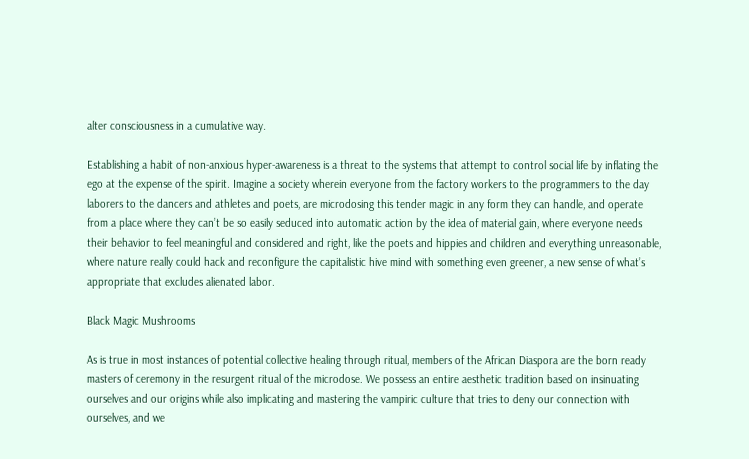alter consciousness in a cumulative way.

Establishing a habit of non-anxious hyper-awareness is a threat to the systems that attempt to control social life by inflating the ego at the expense of the spirit. Imagine a society wherein everyone from the factory workers to the programmers to the day laborers to the dancers and athletes and poets, are microdosing this tender magic in any form they can handle, and operate from a place where they can’t be so easily seduced into automatic action by the idea of material gain, where everyone needs their behavior to feel meaningful and considered and right, like the poets and hippies and children and everything unreasonable, where nature really could hack and reconfigure the capitalistic hive mind with something even greener, a new sense of what’s appropriate that excludes alienated labor.

Black Magic Mushrooms

As is true in most instances of potential collective healing through ritual, members of the African Diaspora are the born ready masters of ceremony in the resurgent ritual of the microdose. We possess an entire aesthetic tradition based on insinuating ourselves and our origins while also implicating and mastering the vampiric culture that tries to deny our connection with ourselves, and we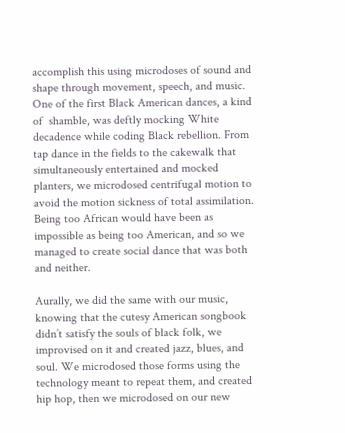accomplish this using microdoses of sound and shape through movement, speech, and music. One of the first Black American dances, a kind of  shamble, was deftly mocking White decadence while coding Black rebellion. From tap dance in the fields to the cakewalk that simultaneously entertained and mocked planters, we microdosed centrifugal motion to avoid the motion sickness of total assimilation. Being too African would have been as impossible as being too American, and so we managed to create social dance that was both and neither.

Aurally, we did the same with our music, knowing that the cutesy American songbook didn’t satisfy the souls of black folk, we improvised on it and created jazz, blues, and soul. We microdosed those forms using the technology meant to repeat them, and created hip hop, then we microdosed on our new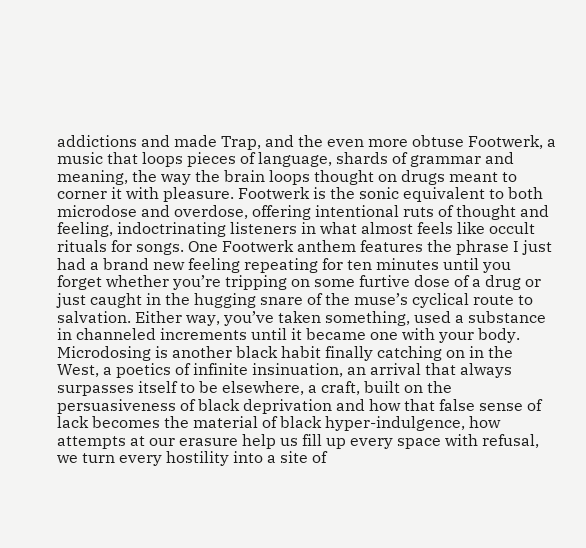addictions and made Trap, and the even more obtuse Footwerk, a music that loops pieces of language, shards of grammar and meaning, the way the brain loops thought on drugs meant to corner it with pleasure. Footwerk is the sonic equivalent to both microdose and overdose, offering intentional ruts of thought and feeling, indoctrinating listeners in what almost feels like occult rituals for songs. One Footwerk anthem features the phrase I just had a brand new feeling repeating for ten minutes until you forget whether you’re tripping on some furtive dose of a drug or just caught in the hugging snare of the muse’s cyclical route to salvation. Either way, you’ve taken something, used a substance in channeled increments until it became one with your body. Microdosing is another black habit finally catching on in the West, a poetics of infinite insinuation, an arrival that always surpasses itself to be elsewhere, a craft, built on the persuasiveness of black deprivation and how that false sense of lack becomes the material of black hyper-indulgence, how attempts at our erasure help us fill up every space with refusal, we turn every hostility into a site of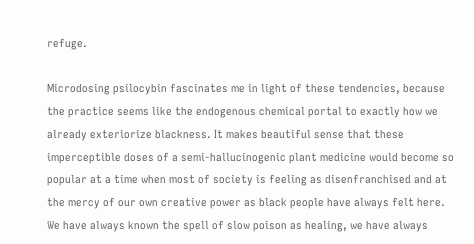refuge.

Microdosing psilocybin fascinates me in light of these tendencies, because the practice seems like the endogenous chemical portal to exactly how we already exteriorize blackness. It makes beautiful sense that these imperceptible doses of a semi-hallucinogenic plant medicine would become so popular at a time when most of society is feeling as disenfranchised and at the mercy of our own creative power as black people have always felt here. We have always known the spell of slow poison as healing, we have always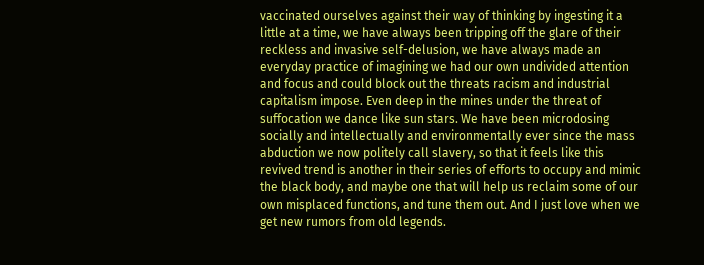vaccinated ourselves against their way of thinking by ingesting it a little at a time, we have always been tripping off the glare of their reckless and invasive self-delusion, we have always made an everyday practice of imagining we had our own undivided attention and focus and could block out the threats racism and industrial capitalism impose. Even deep in the mines under the threat of suffocation we dance like sun stars. We have been microdosing socially and intellectually and environmentally ever since the mass abduction we now politely call slavery, so that it feels like this revived trend is another in their series of efforts to occupy and mimic the black body, and maybe one that will help us reclaim some of our own misplaced functions, and tune them out. And I just love when we get new rumors from old legends.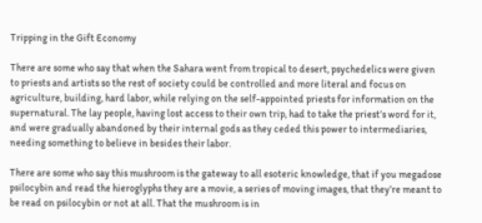Tripping in the Gift Economy

There are some who say that when the Sahara went from tropical to desert, psychedelics were given to priests and artists so the rest of society could be controlled and more literal and focus on agriculture, building, hard labor, while relying on the self-appointed priests for information on the supernatural. The lay people, having lost access to their own trip, had to take the priest’s word for it, and were gradually abandoned by their internal gods as they ceded this power to intermediaries, needing something to believe in besides their labor.

There are some who say this mushroom is the gateway to all esoteric knowledge, that if you megadose psilocybin and read the hieroglyphs they are a movie, a series of moving images, that they’re meant to be read on psilocybin or not at all. That the mushroom is in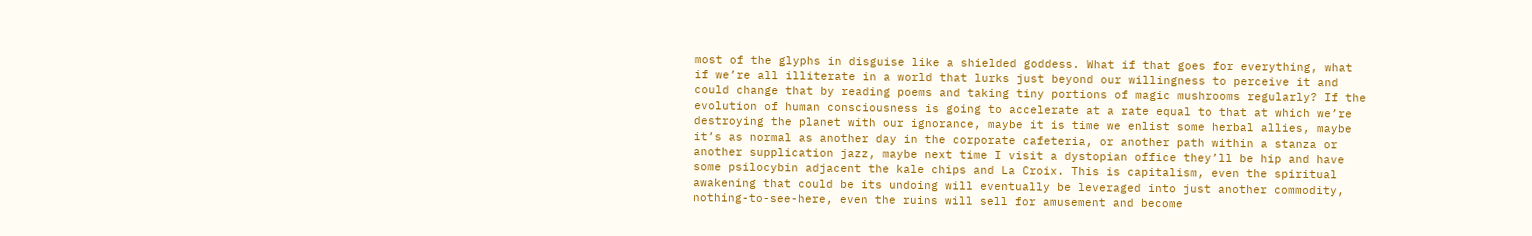most of the glyphs in disguise like a shielded goddess. What if that goes for everything, what if we’re all illiterate in a world that lurks just beyond our willingness to perceive it and could change that by reading poems and taking tiny portions of magic mushrooms regularly? If the evolution of human consciousness is going to accelerate at a rate equal to that at which we’re destroying the planet with our ignorance, maybe it is time we enlist some herbal allies, maybe it’s as normal as another day in the corporate cafeteria, or another path within a stanza or another supplication jazz, maybe next time I visit a dystopian office they’ll be hip and have some psilocybin adjacent the kale chips and La Croix. This is capitalism, even the spiritual awakening that could be its undoing will eventually be leveraged into just another commodity, nothing-to-see-here, even the ruins will sell for amusement and become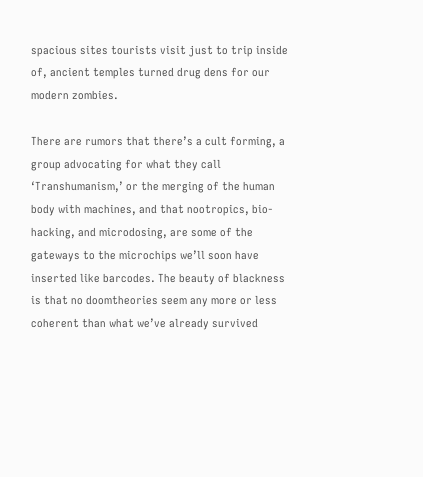spacious sites tourists visit just to trip inside of, ancient temples turned drug dens for our modern zombies.

There are rumors that there’s a cult forming, a group advocating for what they call ‘Transhumanism,’ or the merging of the human body with machines, and that nootropics, bio-hacking, and microdosing, are some of the gateways to the microchips we’ll soon have inserted like barcodes. The beauty of blackness is that no doomtheories seem any more or less coherent than what we’ve already survived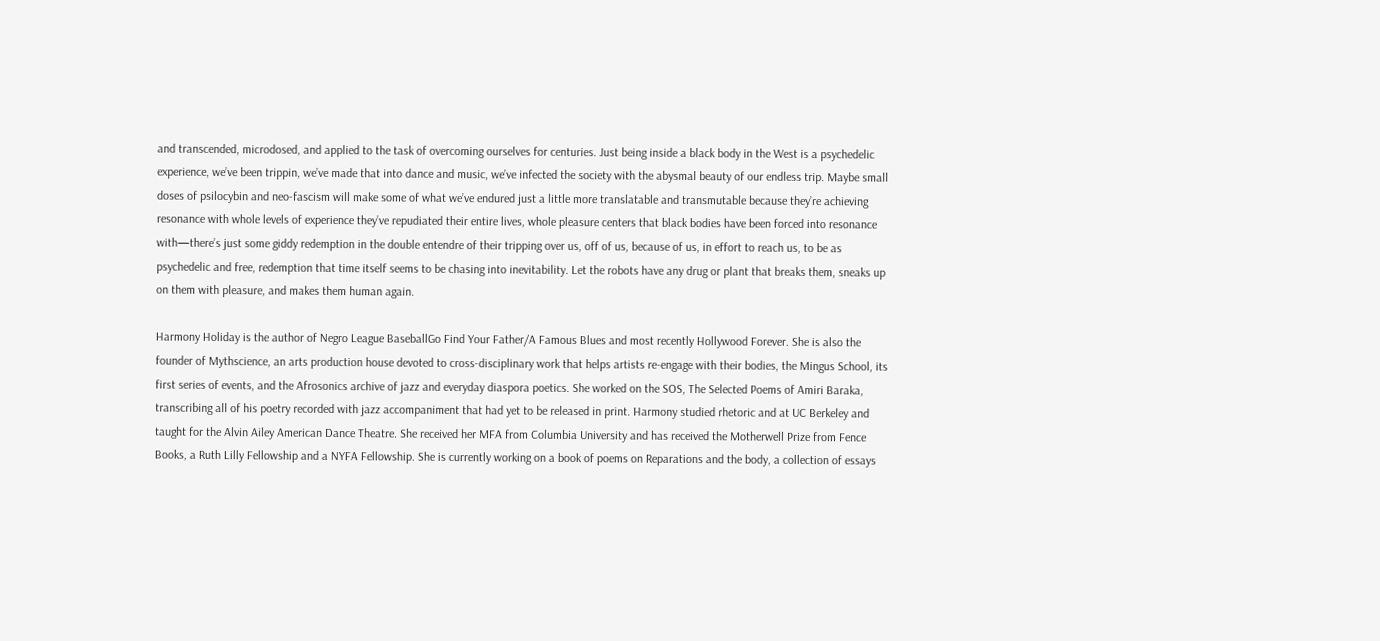and transcended, microdosed, and applied to the task of overcoming ourselves for centuries. Just being inside a black body in the West is a psychedelic experience, we’ve been trippin, we’ve made that into dance and music, we’ve infected the society with the abysmal beauty of our endless trip. Maybe small doses of psilocybin and neo-fascism will make some of what we’ve endured just a little more translatable and transmutable because they’re achieving resonance with whole levels of experience they’ve repudiated their entire lives, whole pleasure centers that black bodies have been forced into resonance with—there’s just some giddy redemption in the double entendre of their tripping over us, off of us, because of us, in effort to reach us, to be as psychedelic and free, redemption that time itself seems to be chasing into inevitability. Let the robots have any drug or plant that breaks them, sneaks up on them with pleasure, and makes them human again.

Harmony Holiday is the author of Negro League BaseballGo Find Your Father/A Famous Blues and most recently Hollywood Forever. She is also the founder of Mythscience, an arts production house devoted to cross-disciplinary work that helps artists re-engage with their bodies, the Mingus School, its first series of events, and the Afrosonics archive of jazz and everyday diaspora poetics. She worked on the SOS, The Selected Poems of Amiri Baraka, transcribing all of his poetry recorded with jazz accompaniment that had yet to be released in print. Harmony studied rhetoric and at UC Berkeley and taught for the Alvin Ailey American Dance Theatre. She received her MFA from Columbia University and has received the Motherwell Prize from Fence Books, a Ruth Lilly Fellowship and a NYFA Fellowship. She is currently working on a book of poems on Reparations and the body, a collection of essays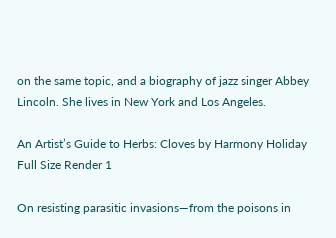on the same topic, and a biography of jazz singer Abbey Lincoln. She lives in New York and Los Angeles.

An Artist’s Guide to Herbs: Cloves by Harmony Holiday
Full Size Render 1

On resisting parasitic invasions—from the poisons in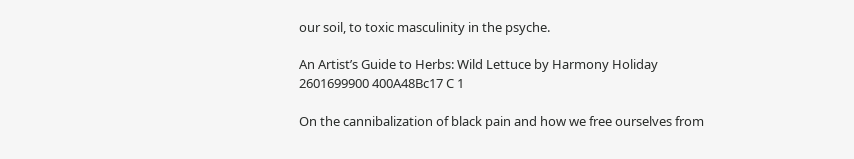our soil, to toxic masculinity in the psyche.

An Artist’s Guide to Herbs: Wild Lettuce by Harmony Holiday
2601699900 400A48Bc17 C 1

On the cannibalization of black pain and how we free ourselves from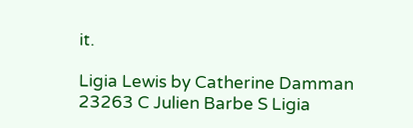it.

Ligia Lewis by Catherine Damman
23263 C Julien Barbe S Ligia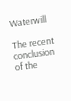Waterwill

The recent conclusion of the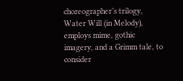choreographer’s trilogy, Water Will (in Melody), employs mime, gothic imagery, and a Grimm tale, to consider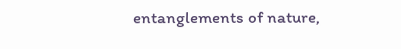entanglements of nature,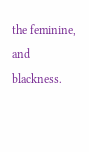the feminine, and blackness.